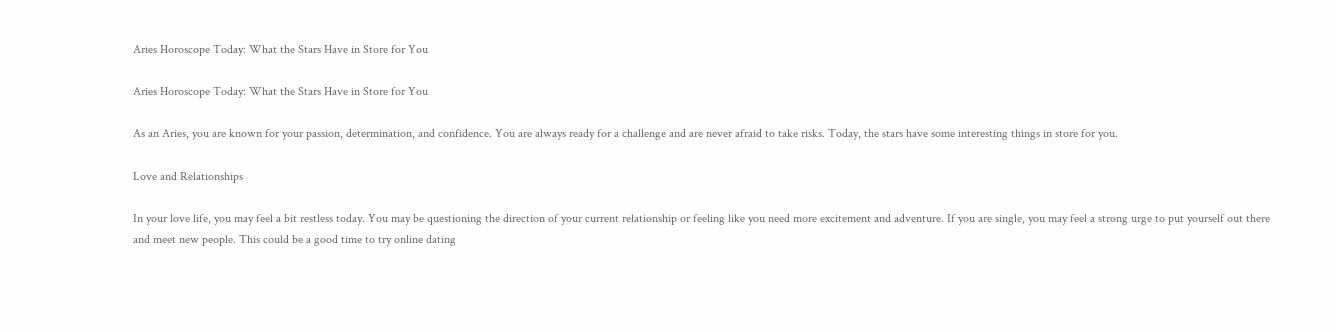Aries Horoscope Today: What the Stars Have in Store for You

Aries Horoscope Today: What the Stars Have in Store for You

As an Aries, you are known for your passion, determination, and confidence. You are always ready for a challenge and are never afraid to take risks. Today, the stars have some interesting things in store for you.

Love and Relationships

In your love life, you may feel a bit restless today. You may be questioning the direction of your current relationship or feeling like you need more excitement and adventure. If you are single, you may feel a strong urge to put yourself out there and meet new people. This could be a good time to try online dating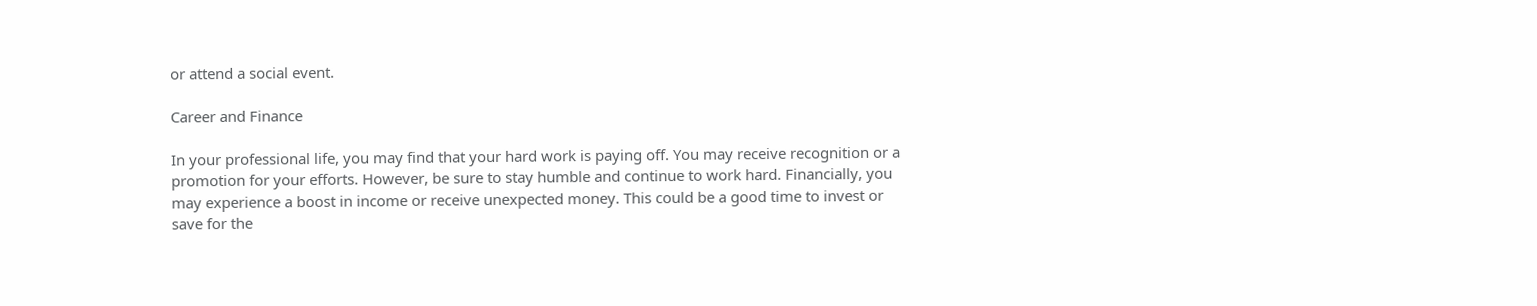or attend a social event.

Career and Finance

In your professional life, you may find that your hard work is paying off. You may receive recognition or a promotion for your efforts. However, be sure to stay humble and continue to work hard. Financially, you may experience a boost in income or receive unexpected money. This could be a good time to invest or save for the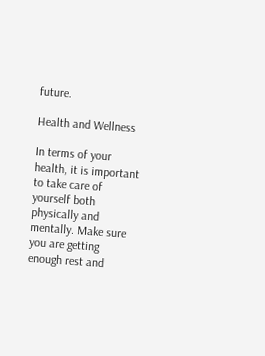future.

Health and Wellness

In terms of your health, it is important to take care of yourself both physically and mentally. Make sure you are getting enough rest and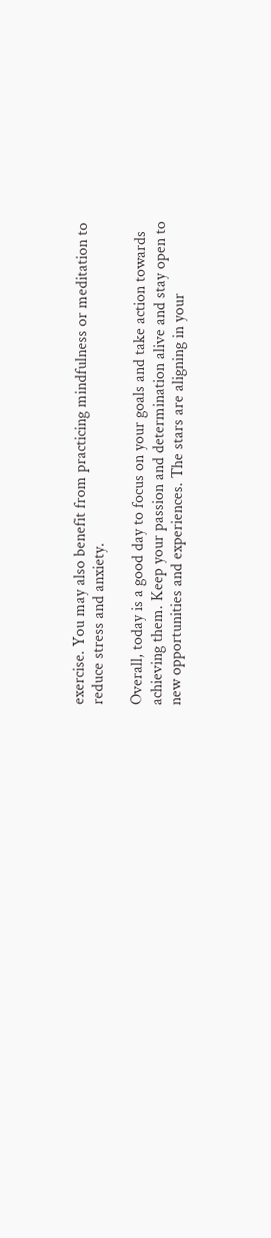exercise. You may also benefit from practicing mindfulness or meditation to reduce stress and anxiety.

Overall, today is a good day to focus on your goals and take action towards achieving them. Keep your passion and determination alive and stay open to new opportunities and experiences. The stars are aligning in your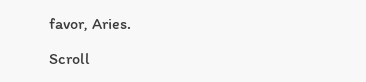favor, Aries.

Scroll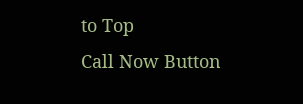to Top
Call Now Button